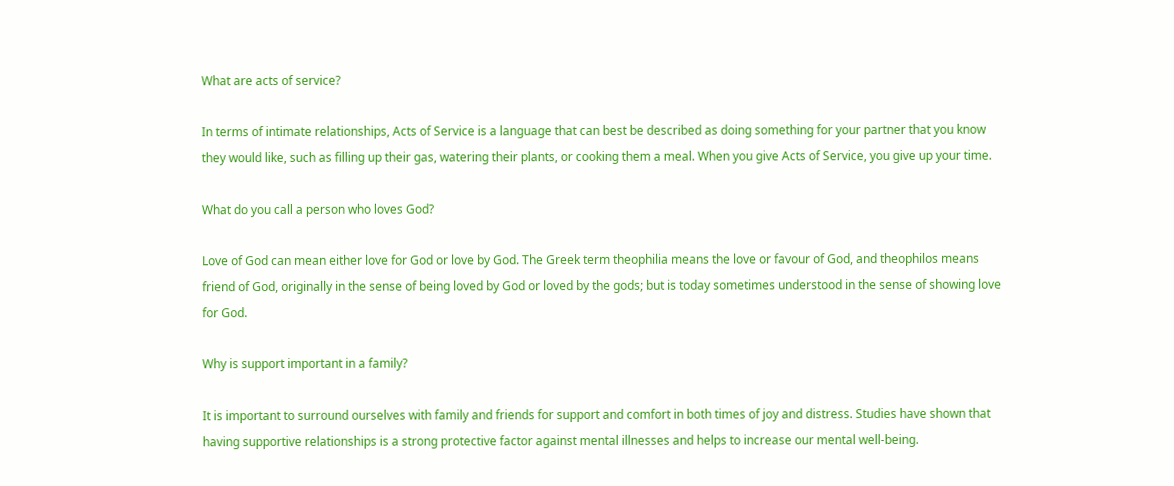What are acts of service?

In terms of intimate relationships, Acts of Service is a language that can best be described as doing something for your partner that you know they would like, such as filling up their gas, watering their plants, or cooking them a meal. When you give Acts of Service, you give up your time.

What do you call a person who loves God?

Love of God can mean either love for God or love by God. The Greek term theophilia means the love or favour of God, and theophilos means friend of God, originally in the sense of being loved by God or loved by the gods; but is today sometimes understood in the sense of showing love for God.

Why is support important in a family?

It is important to surround ourselves with family and friends for support and comfort in both times of joy and distress. Studies have shown that having supportive relationships is a strong protective factor against mental illnesses and helps to increase our mental well-being.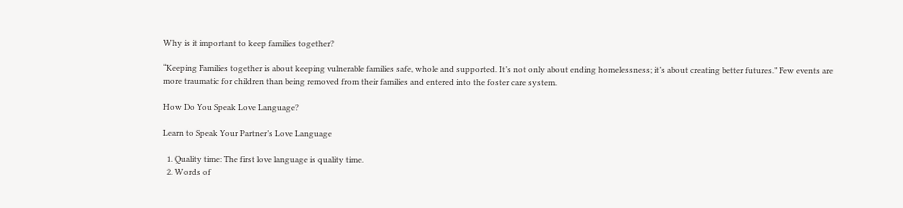Why is it important to keep families together?

“Keeping Families together is about keeping vulnerable families safe, whole and supported. It’s not only about ending homelessness; it’s about creating better futures.” Few events are more traumatic for children than being removed from their families and entered into the foster care system.

How Do You Speak Love Language?

Learn to Speak Your Partner’s Love Language

  1. Quality time: The first love language is quality time.
  2. Words of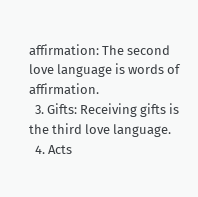affirmation: The second love language is words of affirmation.
  3. Gifts: Receiving gifts is the third love language.
  4. Acts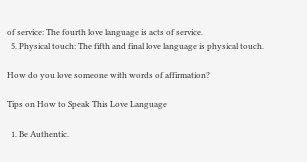of service: The fourth love language is acts of service.
  5. Physical touch: The fifth and final love language is physical touch.

How do you love someone with words of affirmation?

Tips on How to Speak This Love Language

  1. Be Authentic.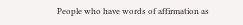People who have words of affirmation as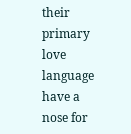their primary love language have a nose for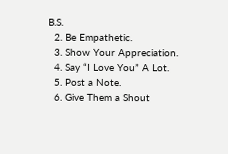B.S.
  2. Be Empathetic.
  3. Show Your Appreciation.
  4. Say “I Love You” A Lot.
  5. Post a Note.
  6. Give Them a Shout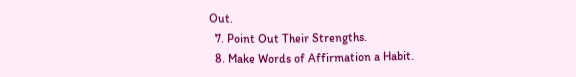Out.
  7. Point Out Their Strengths.
  8. Make Words of Affirmation a Habit.